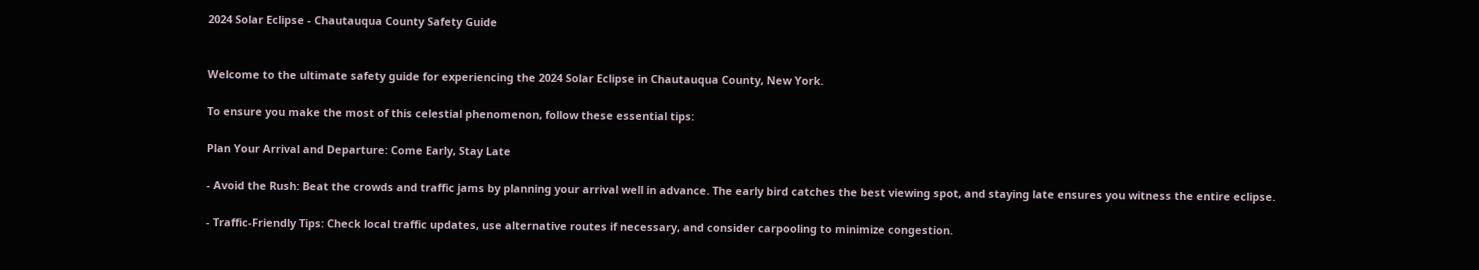2024 Solar Eclipse - Chautauqua County Safety Guide


Welcome to the ultimate safety guide for experiencing the 2024 Solar Eclipse in Chautauqua County, New York.

To ensure you make the most of this celestial phenomenon, follow these essential tips:

Plan Your Arrival and Departure: Come Early, Stay Late

- Avoid the Rush: Beat the crowds and traffic jams by planning your arrival well in advance. The early bird catches the best viewing spot, and staying late ensures you witness the entire eclipse.

- Traffic-Friendly Tips: Check local traffic updates, use alternative routes if necessary, and consider carpooling to minimize congestion.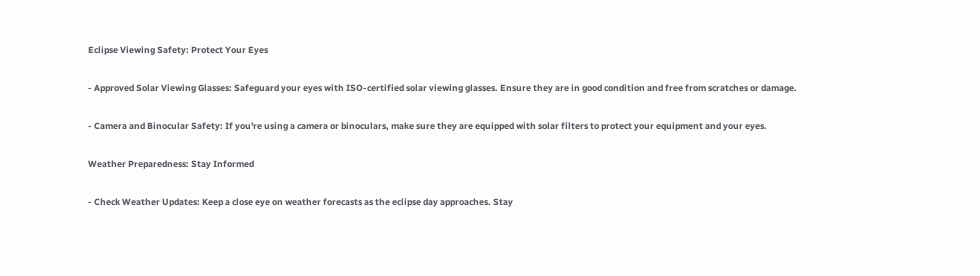Eclipse Viewing Safety: Protect Your Eyes

- Approved Solar Viewing Glasses: Safeguard your eyes with ISO-certified solar viewing glasses. Ensure they are in good condition and free from scratches or damage.

- Camera and Binocular Safety: If you're using a camera or binoculars, make sure they are equipped with solar filters to protect your equipment and your eyes.

Weather Preparedness: Stay Informed

- Check Weather Updates: Keep a close eye on weather forecasts as the eclipse day approaches. Stay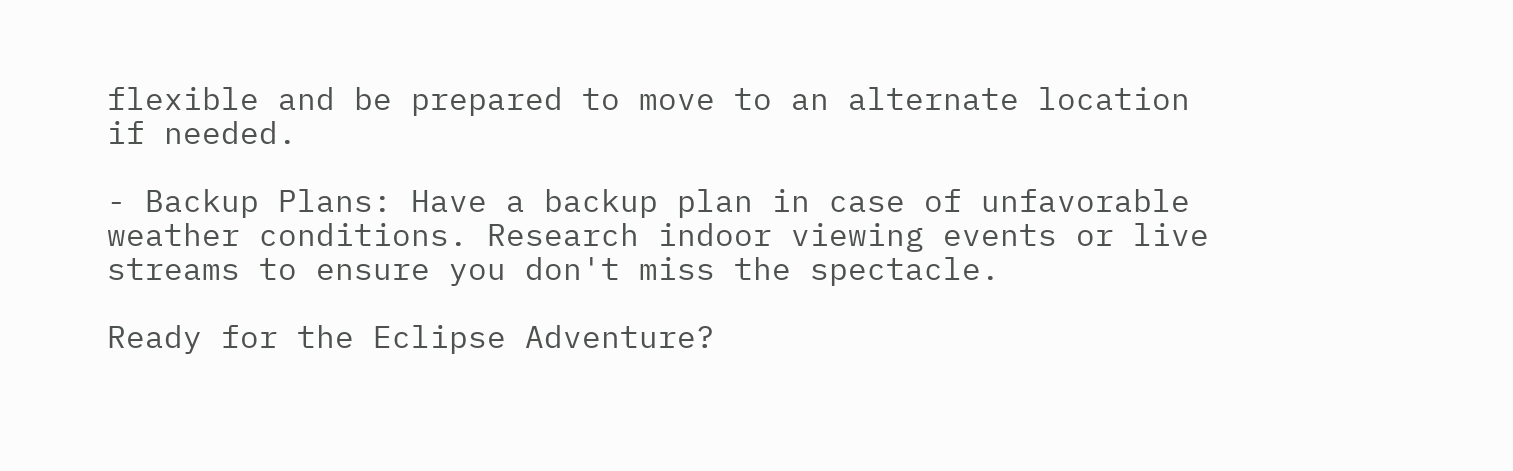flexible and be prepared to move to an alternate location if needed.

- Backup Plans: Have a backup plan in case of unfavorable weather conditions. Research indoor viewing events or live streams to ensure you don't miss the spectacle.

Ready for the Eclipse Adventure?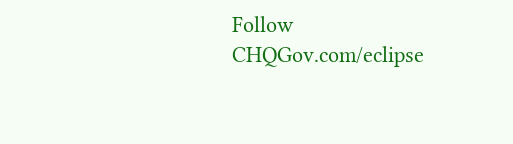Follow CHQGov.com/eclipse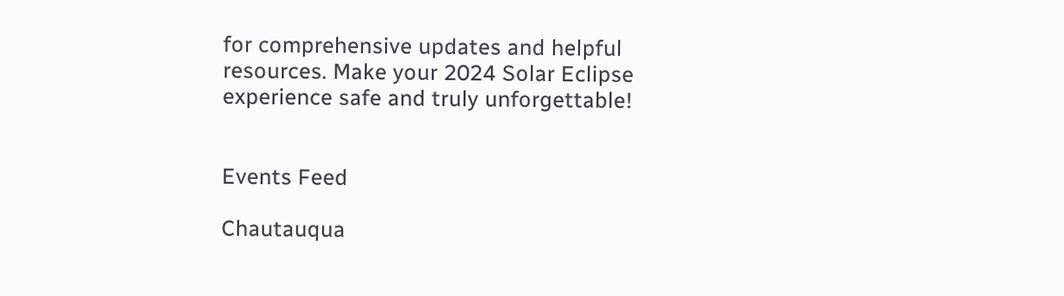for comprehensive updates and helpful resources. Make your 2024 Solar Eclipse experience safe and truly unforgettable!


Events Feed

Chautauqua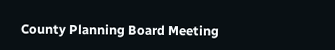County Planning Board Meeting